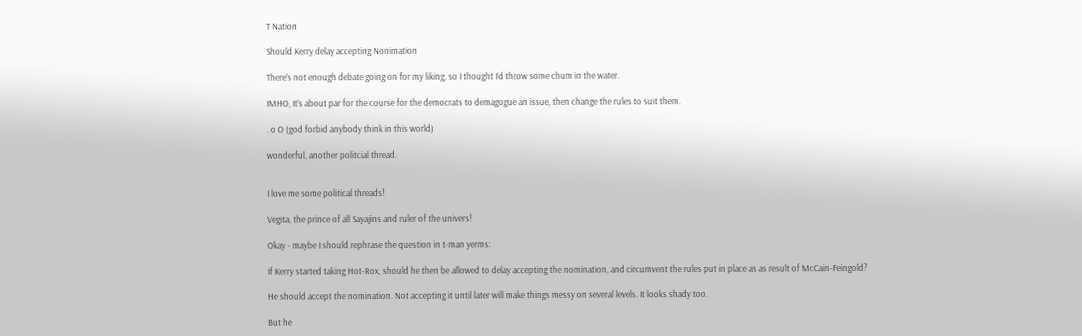T Nation

Should Kerry delay accepting Nonimation

There’s not enough debate going on for my liking, so I thought I’d throw some chum in the water.

IMHO, It’s about par for the course for the democrats to demagogue an issue, then change the rules to suit them.

. o O (god forbid anybody think in this world)

wonderful, another politcial thread.


I love me some political threads!

Vegita, the prince of all Sayajins and ruler of the univers!

Okay - maybe I should rephrase the question in t-man yerms:

If Kerry started taking Hot-Rox, should he then be allowed to delay accepting the nomination, and circumvent the rules put in place as as result of McCain-Feingold?

He should accept the nomination. Not accepting it until later will make things messy on several levels. It looks shady too.

But he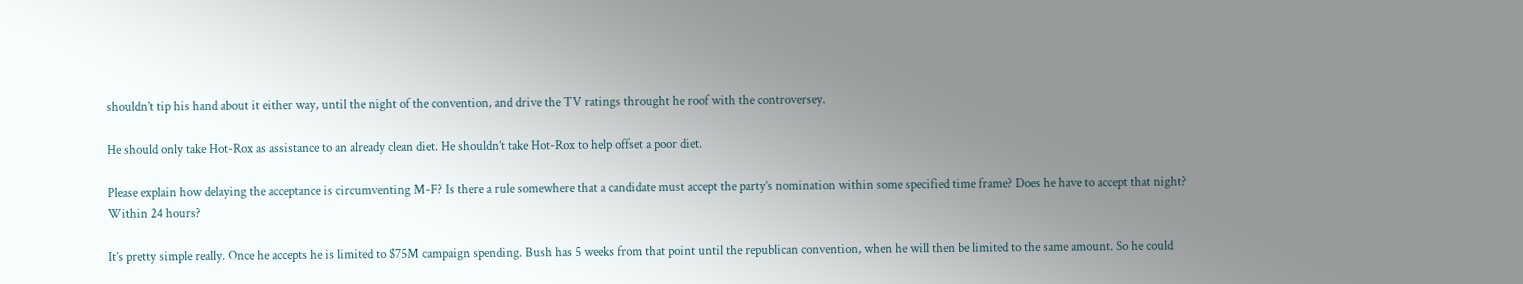shouldn’t tip his hand about it either way, until the night of the convention, and drive the TV ratings throught he roof with the controversey.

He should only take Hot-Rox as assistance to an already clean diet. He shouldn’t take Hot-Rox to help offset a poor diet.

Please explain how delaying the acceptance is circumventing M-F? Is there a rule somewhere that a candidate must accept the party’s nomination within some specified time frame? Does he have to accept that night? Within 24 hours?

It’s pretty simple really. Once he accepts he is limited to $75M campaign spending. Bush has 5 weeks from that point until the republican convention, when he will then be limited to the same amount. So he could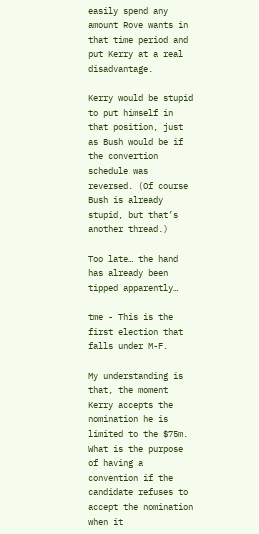easily spend any amount Rove wants in that time period and put Kerry at a real disadvantage.

Kerry would be stupid to put himself in that position, just as Bush would be if the convertion schedule was reversed. (Of course Bush is already stupid, but that’s another thread.)

Too late… the hand has already been tipped apparently…

tme - This is the first election that falls under M-F.

My understanding is that, the moment Kerry accepts the nomination he is limited to the $75m. What is the purpose of having a convention if the candidate refuses to accept the nomination when it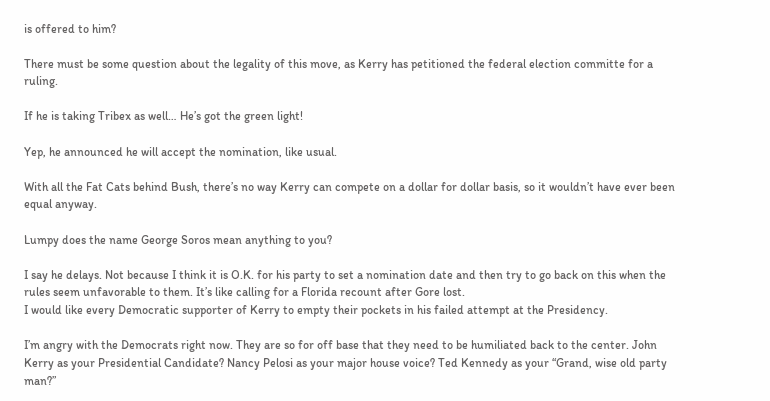is offered to him?

There must be some question about the legality of this move, as Kerry has petitioned the federal election committe for a ruling.

If he is taking Tribex as well… He’s got the green light!

Yep, he announced he will accept the nomination, like usual.

With all the Fat Cats behind Bush, there’s no way Kerry can compete on a dollar for dollar basis, so it wouldn’t have ever been equal anyway.

Lumpy does the name George Soros mean anything to you?

I say he delays. Not because I think it is O.K. for his party to set a nomination date and then try to go back on this when the rules seem unfavorable to them. It’s like calling for a Florida recount after Gore lost.
I would like every Democratic supporter of Kerry to empty their pockets in his failed attempt at the Presidency.

I’m angry with the Democrats right now. They are so for off base that they need to be humiliated back to the center. John Kerry as your Presidential Candidate? Nancy Pelosi as your major house voice? Ted Kennedy as your “Grand, wise old party man?”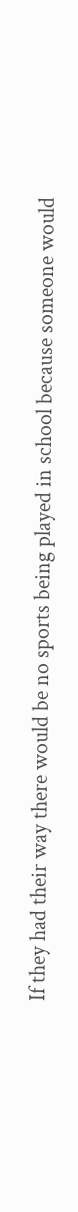If they had their way there would be no sports being played in school because someone would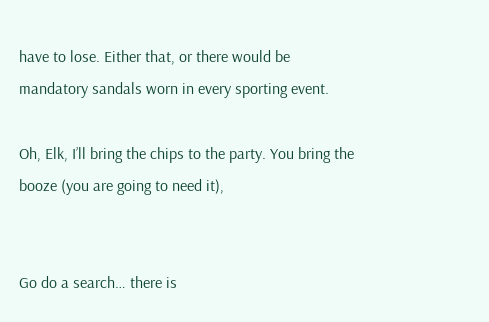have to lose. Either that, or there would be mandatory sandals worn in every sporting event.

Oh, Elk, I’ll bring the chips to the party. You bring the booze (you are going to need it),


Go do a search… there is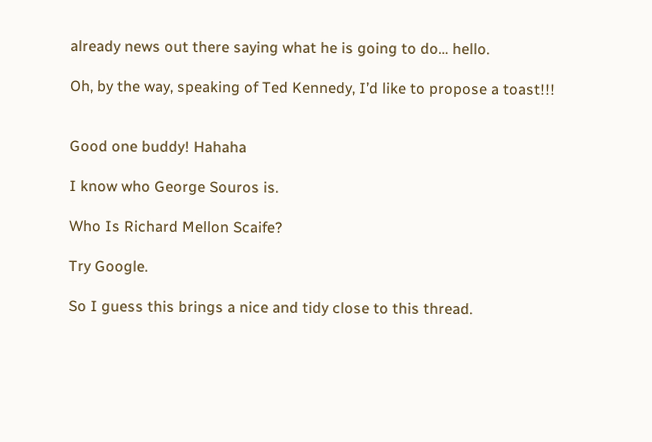already news out there saying what he is going to do… hello.

Oh, by the way, speaking of Ted Kennedy, I’d like to propose a toast!!!


Good one buddy! Hahaha

I know who George Souros is.

Who Is Richard Mellon Scaife?

Try Google.

So I guess this brings a nice and tidy close to this thread.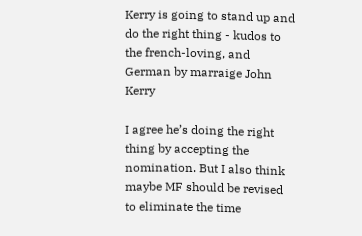Kerry is going to stand up and do the right thing - kudos to the french-loving, and German by marraige John Kerry

I agree he’s doing the right thing by accepting the nomination. But I also think maybe MF should be revised to eliminate the time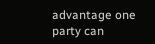advantage one party can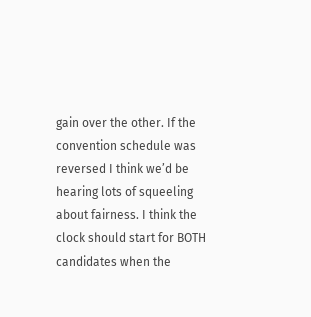gain over the other. If the convention schedule was reversed I think we’d be hearing lots of squeeling about fairness. I think the clock should start for BOTH candidates when the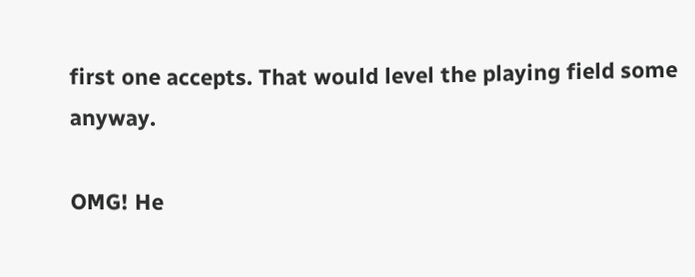first one accepts. That would level the playing field some anyway.

OMG! He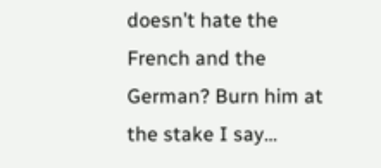doesn’t hate the French and the German? Burn him at the stake I say…